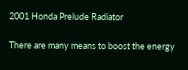2001 Honda Prelude Radiator

There are many means to boost the energy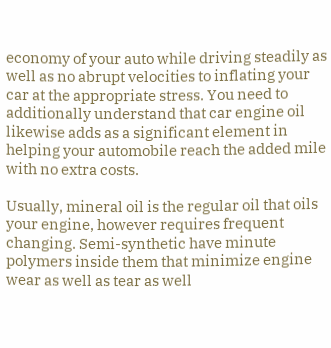economy of your auto while driving steadily as well as no abrupt velocities to inflating your car at the appropriate stress. You need to additionally understand that car engine oil likewise adds as a significant element in helping your automobile reach the added mile with no extra costs.

Usually, mineral oil is the regular oil that oils your engine, however requires frequent changing. Semi-synthetic have minute polymers inside them that minimize engine wear as well as tear as well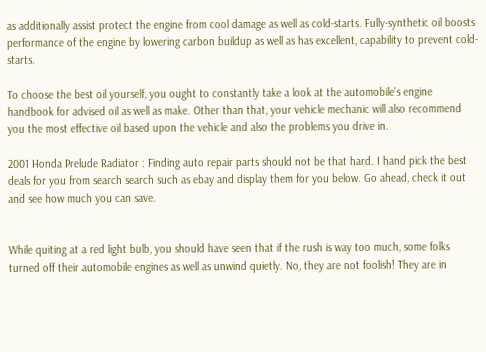as additionally assist protect the engine from cool damage as well as cold-starts. Fully-synthetic oil boosts performance of the engine by lowering carbon buildup as well as has excellent, capability to prevent cold-starts.

To choose the best oil yourself, you ought to constantly take a look at the automobile's engine handbook for advised oil as well as make. Other than that, your vehicle mechanic will also recommend you the most effective oil based upon the vehicle and also the problems you drive in.

2001 Honda Prelude Radiator : Finding auto repair parts should not be that hard. I hand pick the best deals for you from search search such as ebay and display them for you below. Go ahead, check it out and see how much you can save.


While quiting at a red light bulb, you should have seen that if the rush is way too much, some folks turned off their automobile engines as well as unwind quietly. No, they are not foolish! They are in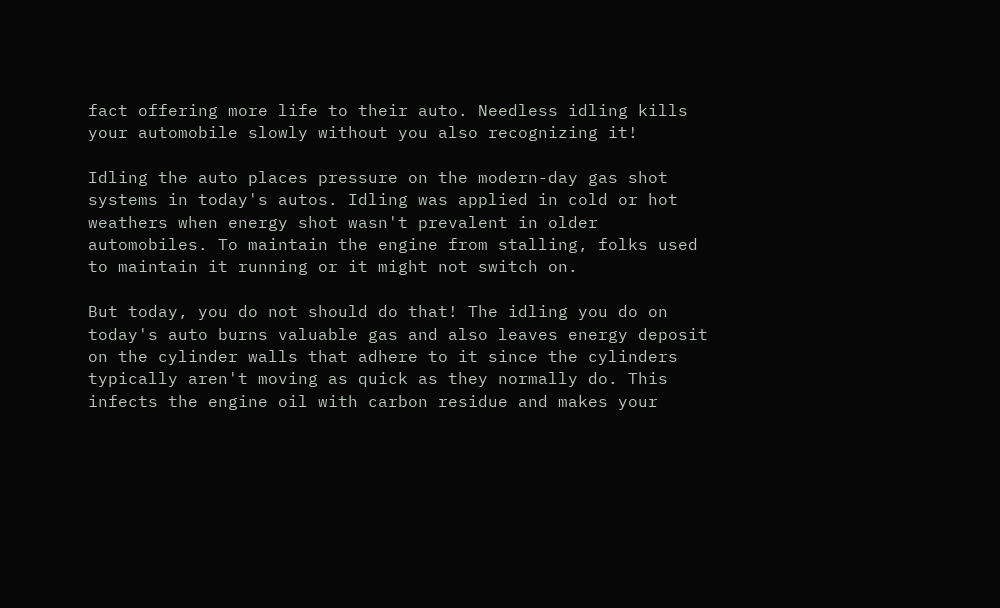fact offering more life to their auto. Needless idling kills your automobile slowly without you also recognizing it!

Idling the auto places pressure on the modern-day gas shot systems in today's autos. Idling was applied in cold or hot weathers when energy shot wasn't prevalent in older automobiles. To maintain the engine from stalling, folks used to maintain it running or it might not switch on.

But today, you do not should do that! The idling you do on today's auto burns valuable gas and also leaves energy deposit on the cylinder walls that adhere to it since the cylinders typically aren't moving as quick as they normally do. This infects the engine oil with carbon residue and makes your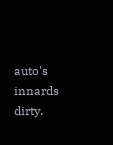auto's innards dirty.